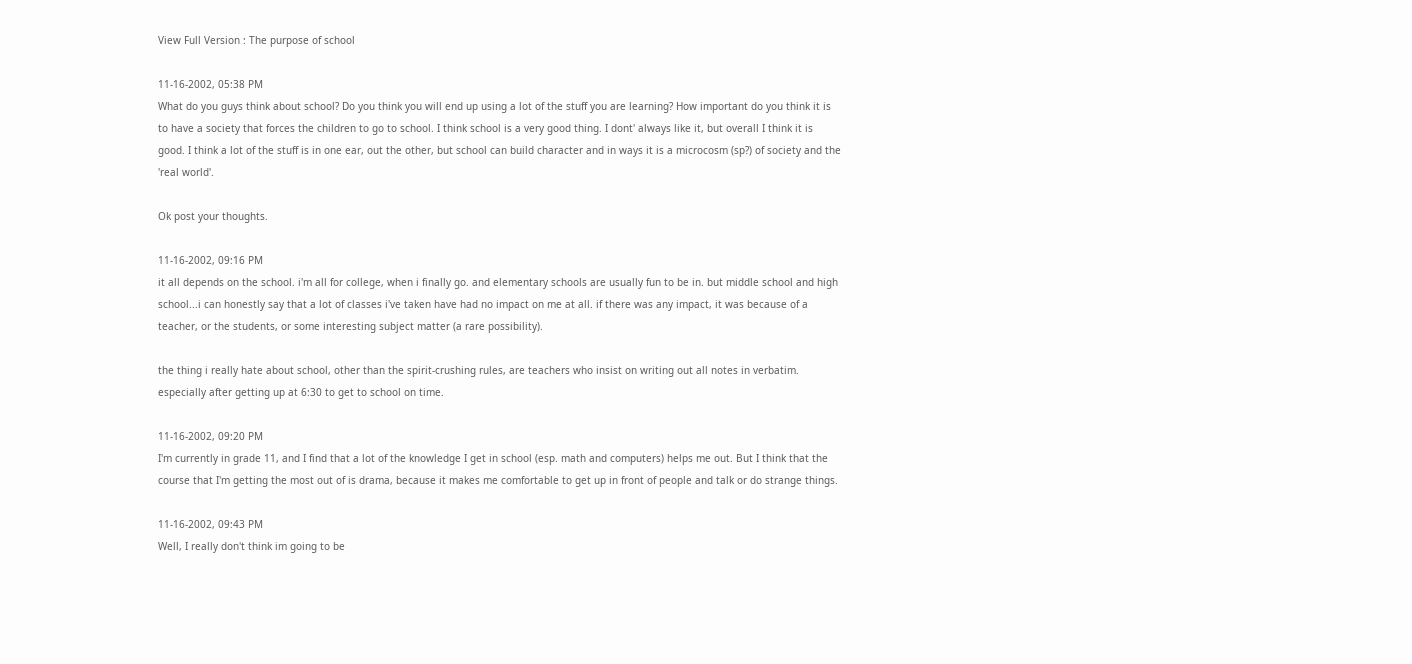View Full Version : The purpose of school

11-16-2002, 05:38 PM
What do you guys think about school? Do you think you will end up using a lot of the stuff you are learning? How important do you think it is to have a society that forces the children to go to school. I think school is a very good thing. I dont' always like it, but overall I think it is good. I think a lot of the stuff is in one ear, out the other, but school can build character and in ways it is a microcosm (sp?) of society and the 'real world'.

Ok post your thoughts.

11-16-2002, 09:16 PM
it all depends on the school. i'm all for college, when i finally go. and elementary schools are usually fun to be in. but middle school and high school...i can honestly say that a lot of classes i've taken have had no impact on me at all. if there was any impact, it was because of a teacher, or the students, or some interesting subject matter (a rare possibility).

the thing i really hate about school, other than the spirit-crushing rules, are teachers who insist on writing out all notes in verbatim. especially after getting up at 6:30 to get to school on time.

11-16-2002, 09:20 PM
I'm currently in grade 11, and I find that a lot of the knowledge I get in school (esp. math and computers) helps me out. But I think that the course that I'm getting the most out of is drama, because it makes me comfortable to get up in front of people and talk or do strange things.

11-16-2002, 09:43 PM
Well, I really don't think im going to be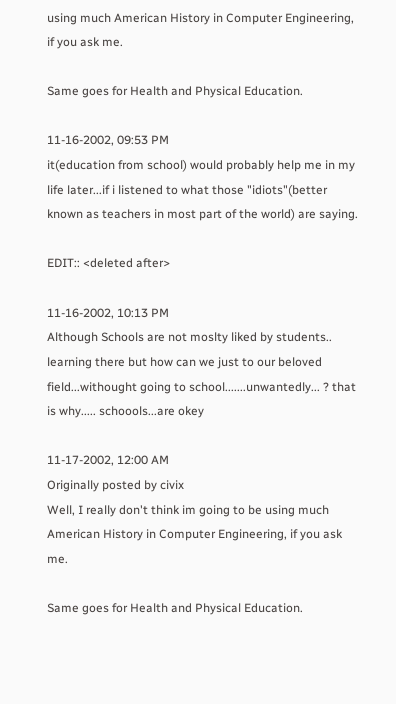using much American History in Computer Engineering, if you ask me.

Same goes for Health and Physical Education.

11-16-2002, 09:53 PM
it(education from school) would probably help me in my life later...if i listened to what those "idiots"(better known as teachers in most part of the world) are saying.

EDIT:: <deleted after>

11-16-2002, 10:13 PM
Although Schools are not moslty liked by students.. learning there but how can we just to our beloved field...withought going to school.......unwantedly... ? that is why..... schoools...are okey

11-17-2002, 12:00 AM
Originally posted by civix
Well, I really don't think im going to be using much American History in Computer Engineering, if you ask me.

Same goes for Health and Physical Education.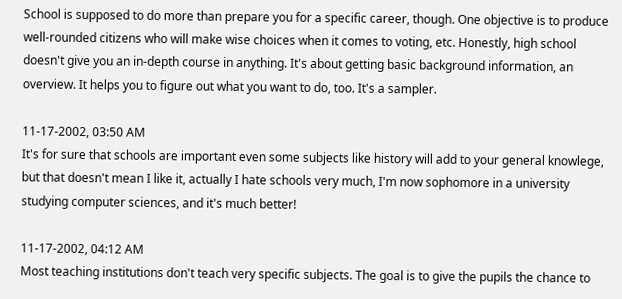School is supposed to do more than prepare you for a specific career, though. One objective is to produce well-rounded citizens who will make wise choices when it comes to voting, etc. Honestly, high school doesn't give you an in-depth course in anything. It's about getting basic background information, an overview. It helps you to figure out what you want to do, too. It's a sampler.

11-17-2002, 03:50 AM
It's for sure that schools are important even some subjects like history will add to your general knowlege, but that doesn't mean I like it, actually I hate schools very much, I'm now sophomore in a university studying computer sciences, and it's much better!

11-17-2002, 04:12 AM
Most teaching institutions don't teach very specific subjects. The goal is to give the pupils the chance to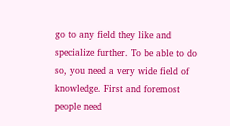go to any field they like and specialize further. To be able to do so, you need a very wide field of knowledge. First and foremost people need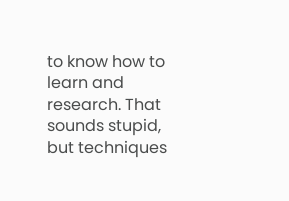to know how to learn and research. That sounds stupid, but techniques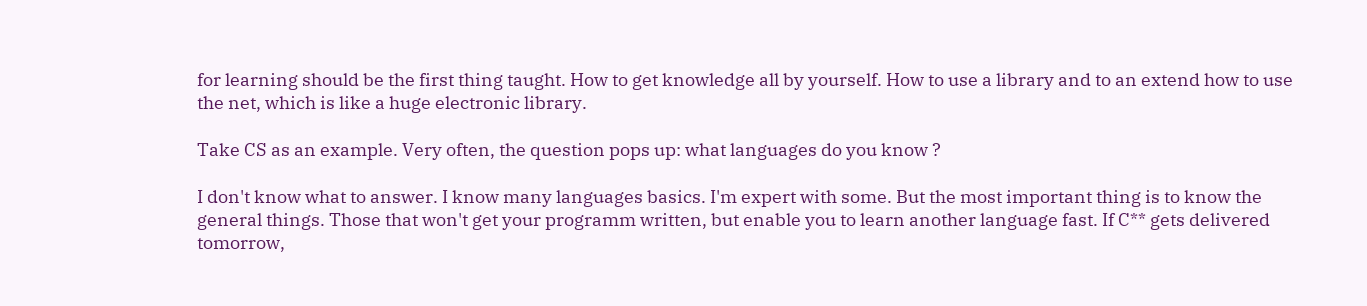for learning should be the first thing taught. How to get knowledge all by yourself. How to use a library and to an extend how to use the net, which is like a huge electronic library.

Take CS as an example. Very often, the question pops up: what languages do you know ?

I don't know what to answer. I know many languages basics. I'm expert with some. But the most important thing is to know the general things. Those that won't get your programm written, but enable you to learn another language fast. If C** gets delivered tomorrow,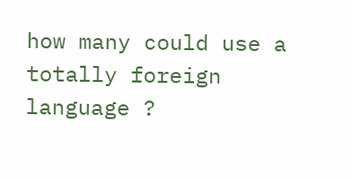how many could use a totally foreign language ?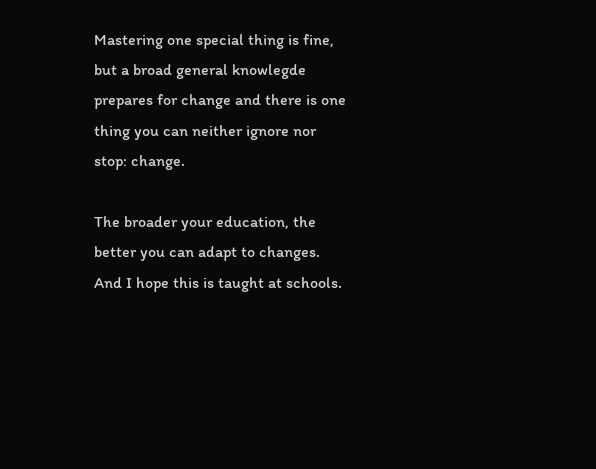Mastering one special thing is fine, but a broad general knowlegde prepares for change and there is one thing you can neither ignore nor stop: change.

The broader your education, the better you can adapt to changes. And I hope this is taught at schools.